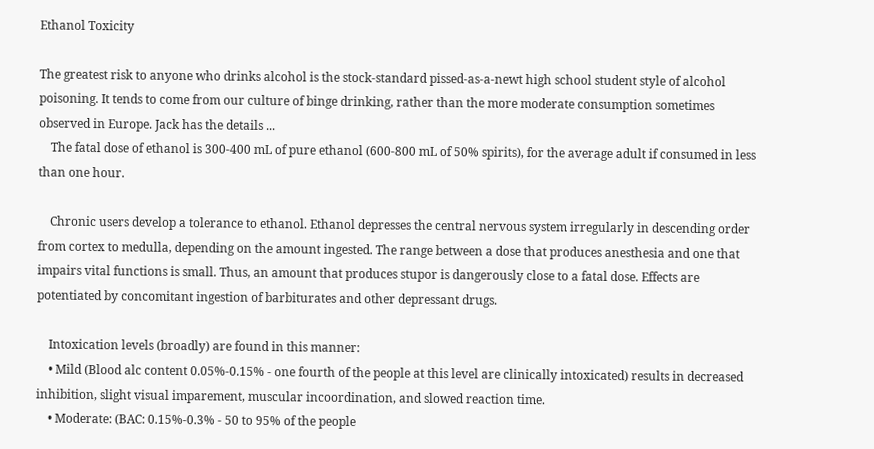Ethanol Toxicity

The greatest risk to anyone who drinks alcohol is the stock-standard pissed-as-a-newt high school student style of alcohol poisoning. It tends to come from our culture of binge drinking, rather than the more moderate consumption sometimes observed in Europe. Jack has the details ...
    The fatal dose of ethanol is 300-400 mL of pure ethanol (600-800 mL of 50% spirits), for the average adult if consumed in less than one hour.

    Chronic users develop a tolerance to ethanol. Ethanol depresses the central nervous system irregularly in descending order from cortex to medulla, depending on the amount ingested. The range between a dose that produces anesthesia and one that impairs vital functions is small. Thus, an amount that produces stupor is dangerously close to a fatal dose. Effects are potentiated by concomitant ingestion of barbiturates and other depressant drugs.

    Intoxication levels (broadly) are found in this manner:
    • Mild (Blood alc content 0.05%-0.15% - one fourth of the people at this level are clinically intoxicated) results in decreased inhibition, slight visual imparement, muscular incoordination, and slowed reaction time.
    • Moderate: (BAC: 0.15%-0.3% - 50 to 95% of the people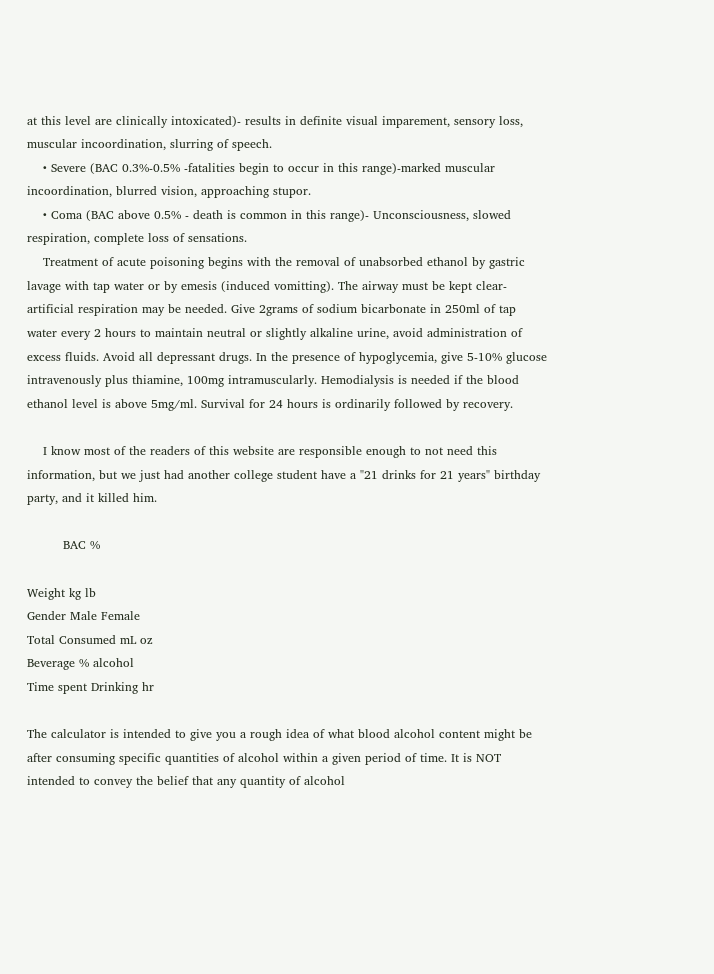at this level are clinically intoxicated)- results in definite visual imparement, sensory loss, muscular incoordination, slurring of speech.
    • Severe (BAC 0.3%-0.5% -fatalities begin to occur in this range)-marked muscular incoordination, blurred vision, approaching stupor.
    • Coma (BAC above 0.5% - death is common in this range)- Unconsciousness, slowed respiration, complete loss of sensations.
    Treatment of acute poisoning begins with the removal of unabsorbed ethanol by gastric lavage with tap water or by emesis (induced vomitting). The airway must be kept clear- artificial respiration may be needed. Give 2grams of sodium bicarbonate in 250ml of tap water every 2 hours to maintain neutral or slightly alkaline urine, avoid administration of excess fluids. Avoid all depressant drugs. In the presence of hypoglycemia, give 5-10% glucose intravenously plus thiamine, 100mg intramuscularly. Hemodialysis is needed if the blood ethanol level is above 5mg/ml. Survival for 24 hours is ordinarily followed by recovery.

    I know most of the readers of this website are responsible enough to not need this information, but we just had another college student have a "21 drinks for 21 years" birthday party, and it killed him.

         BAC %

Weight kg lb
Gender Male Female
Total Consumed mL oz
Beverage % alcohol
Time spent Drinking hr

The calculator is intended to give you a rough idea of what blood alcohol content might be after consuming specific quantities of alcohol within a given period of time. It is NOT intended to convey the belief that any quantity of alcohol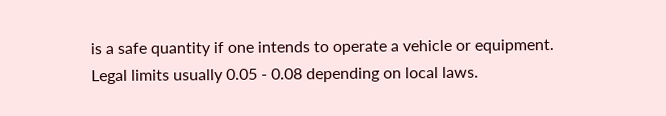is a safe quantity if one intends to operate a vehicle or equipment.
Legal limits usually 0.05 - 0.08 depending on local laws.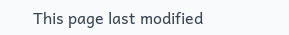This page last modified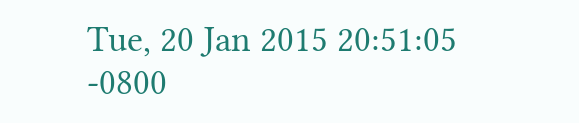Tue, 20 Jan 2015 20:51:05 -0800